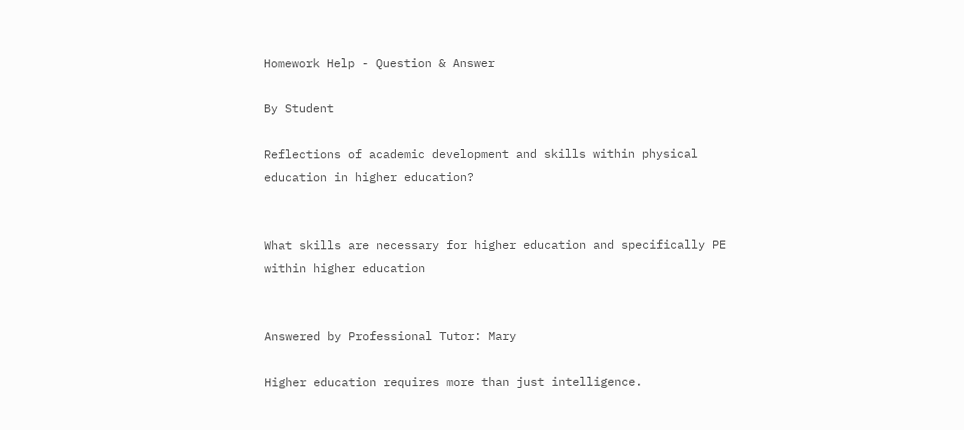Homework Help - Question & Answer

By Student

Reflections of academic development and skills within physical education in higher education?


What skills are necessary for higher education and specifically PE within higher education


Answered by Professional Tutor: Mary

Higher education requires more than just intelligence.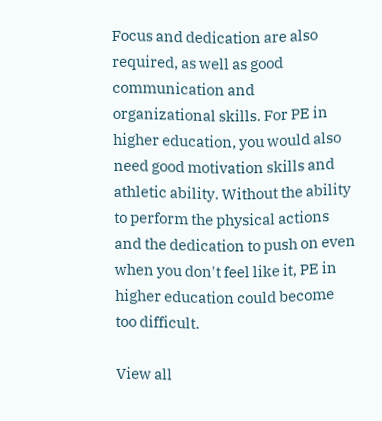Focus and dedication are also required, as well as good communication and organizational skills. For PE in higher education, you would also need good motivation skills and athletic ability. Without the ability to perform the physical actions and the dedication to push on even when you don't feel like it, PE in higher education could become too difficult.

View all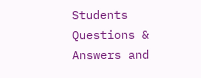Students Questions & Answers and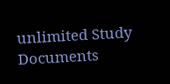unlimited Study Documents